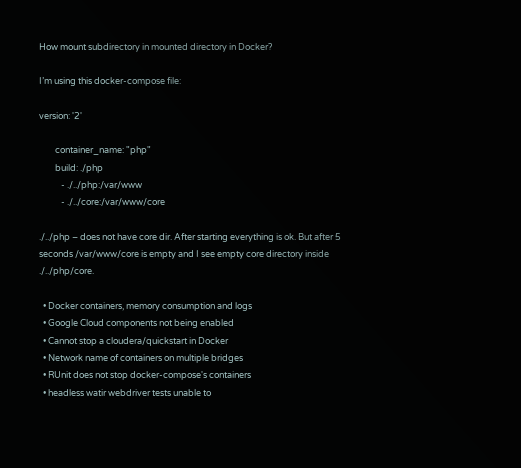How mount subdirectory in mounted directory in Docker?

I’m using this docker-compose file:

version: '2'

        container_name: "php"
        build: ./php
           - ./../php:/var/www
           - ./../core:/var/www/core

./../php – does not have core dir. After starting everything is ok. But after 5 seconds /var/www/core is empty and I see empty core directory inside ./../php/core.

  • Docker containers, memory consumption and logs
  • Google Cloud components not being enabled
  • Cannot stop a cloudera/quickstart in Docker
  • Network name of containers on multiple bridges
  • RUnit does not stop docker-compose's containers
  • headless watir webdriver tests unable to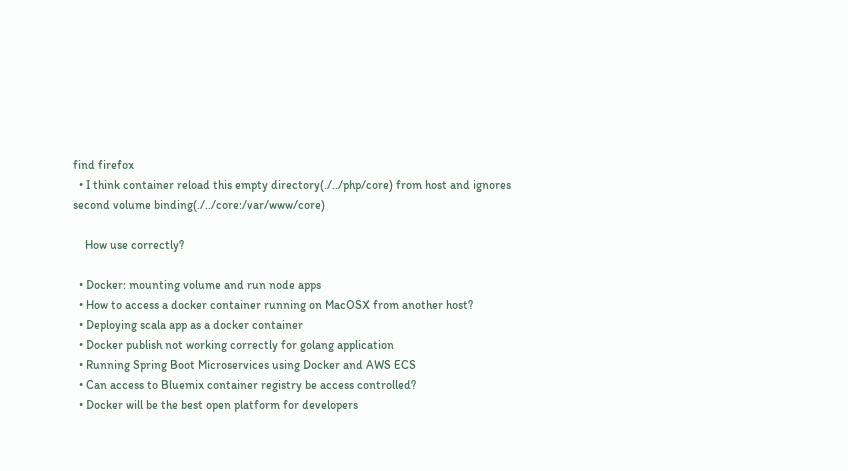find firefox
  • I think container reload this empty directory(./../php/core) from host and ignores second volume binding(./../core:/var/www/core)

    How use correctly?

  • Docker: mounting volume and run node apps
  • How to access a docker container running on MacOSX from another host?
  • Deploying scala app as a docker container
  • Docker publish not working correctly for golang application
  • Running Spring Boot Microservices using Docker and AWS ECS
  • Can access to Bluemix container registry be access controlled?
  • Docker will be the best open platform for developers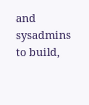and sysadmins to build,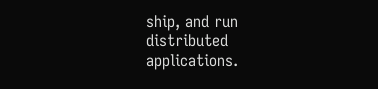ship, and run distributed applications.